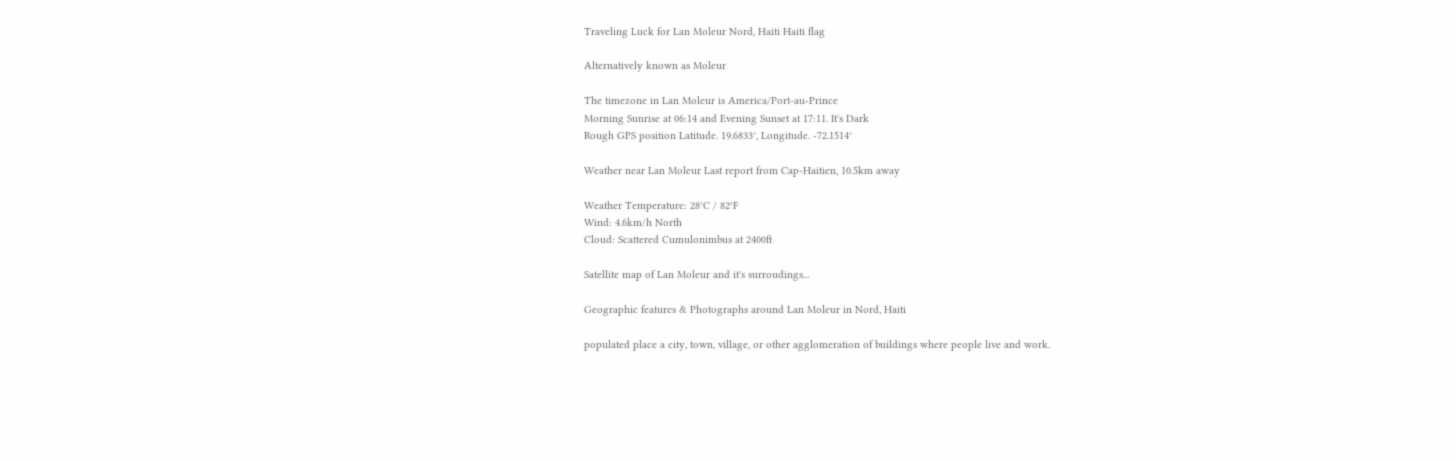Traveling Luck for Lan Moleur Nord, Haiti Haiti flag

Alternatively known as Moleur

The timezone in Lan Moleur is America/Port-au-Prince
Morning Sunrise at 06:14 and Evening Sunset at 17:11. It's Dark
Rough GPS position Latitude. 19.6833°, Longitude. -72.1514°

Weather near Lan Moleur Last report from Cap-Haitien, 10.5km away

Weather Temperature: 28°C / 82°F
Wind: 4.6km/h North
Cloud: Scattered Cumulonimbus at 2400ft

Satellite map of Lan Moleur and it's surroudings...

Geographic features & Photographs around Lan Moleur in Nord, Haiti

populated place a city, town, village, or other agglomeration of buildings where people live and work.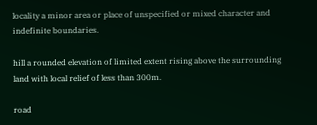locality a minor area or place of unspecified or mixed character and indefinite boundaries.

hill a rounded elevation of limited extent rising above the surrounding land with local relief of less than 300m.

road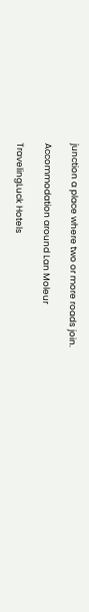junction a place where two or more roads join.

Accommodation around Lan Moleur

TravelingLuck Hotels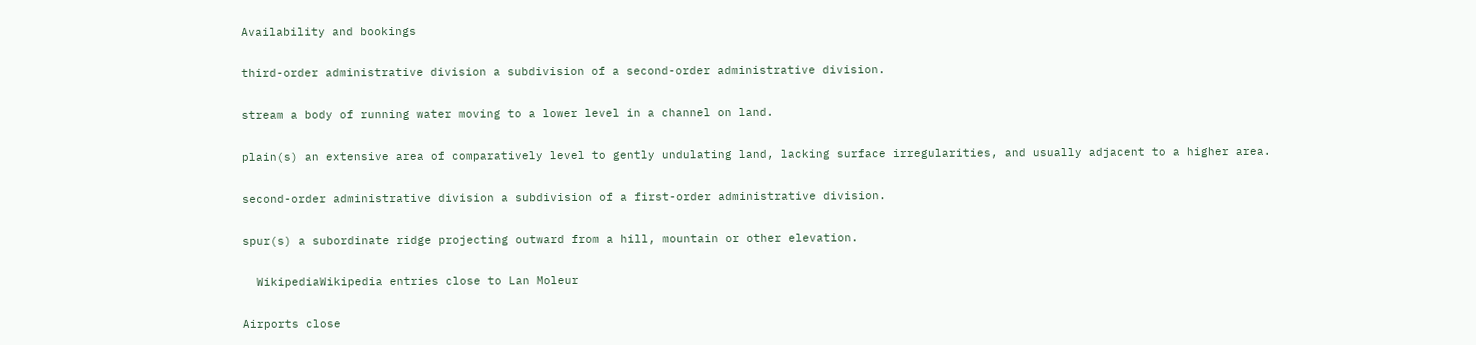Availability and bookings

third-order administrative division a subdivision of a second-order administrative division.

stream a body of running water moving to a lower level in a channel on land.

plain(s) an extensive area of comparatively level to gently undulating land, lacking surface irregularities, and usually adjacent to a higher area.

second-order administrative division a subdivision of a first-order administrative division.

spur(s) a subordinate ridge projecting outward from a hill, mountain or other elevation.

  WikipediaWikipedia entries close to Lan Moleur

Airports close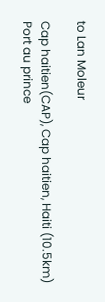to Lan Moleur

Cap haitien(CAP), Cap haitien, Haiti (10.5km)
Port au prince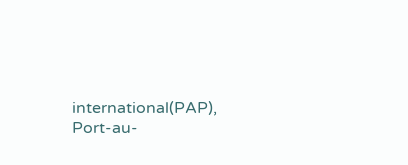international(PAP), Port-au-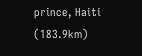prince, Haiti (183.9km)